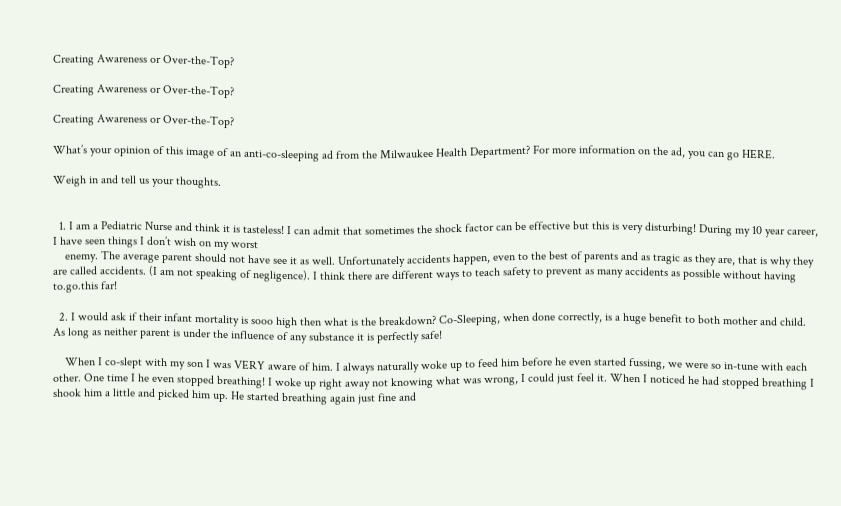Creating Awareness or Over-the-Top?

Creating Awareness or Over-the-Top?

Creating Awareness or Over-the-Top?

What’s your opinion of this image of an anti-co-sleeping ad from the Milwaukee Health Department? For more information on the ad, you can go HERE.

Weigh in and tell us your thoughts.


  1. I am a Pediatric Nurse and think it is tasteless! I can admit that sometimes the shock factor can be effective but this is very disturbing! During my 10 year career, I have seen things I don’t wish on my worst
    enemy. The average parent should not have see it as well. Unfortunately accidents happen, even to the best of parents and as tragic as they are, that is why they are called accidents. (I am not speaking of negligence). I think there are different ways to teach safety to prevent as many accidents as possible without having to.go.this far!

  2. I would ask if their infant mortality is sooo high then what is the breakdown? Co-Sleeping, when done correctly, is a huge benefit to both mother and child. As long as neither parent is under the influence of any substance it is perfectly safe!

    When I co-slept with my son I was VERY aware of him. I always naturally woke up to feed him before he even started fussing, we were so in-tune with each other. One time I he even stopped breathing! I woke up right away not knowing what was wrong, I could just feel it. When I noticed he had stopped breathing I shook him a little and picked him up. He started breathing again just fine and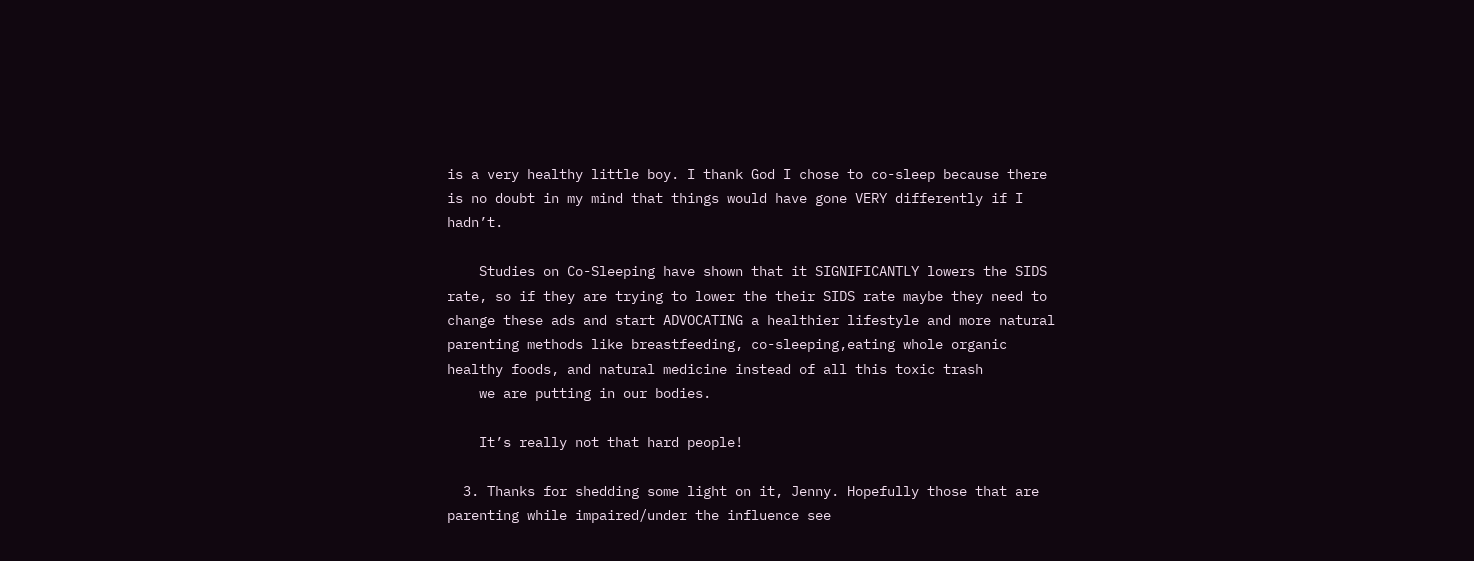is a very healthy little boy. I thank God I chose to co-sleep because there is no doubt in my mind that things would have gone VERY differently if I hadn’t.

    Studies on Co-Sleeping have shown that it SIGNIFICANTLY lowers the SIDS rate, so if they are trying to lower the their SIDS rate maybe they need to change these ads and start ADVOCATING a healthier lifestyle and more natural parenting methods like breastfeeding, co-sleeping,eating whole organic healthy foods, and natural medicine instead of all this toxic trash
    we are putting in our bodies.

    It’s really not that hard people!

  3. Thanks for shedding some light on it, Jenny. Hopefully those that are parenting while impaired/under the influence see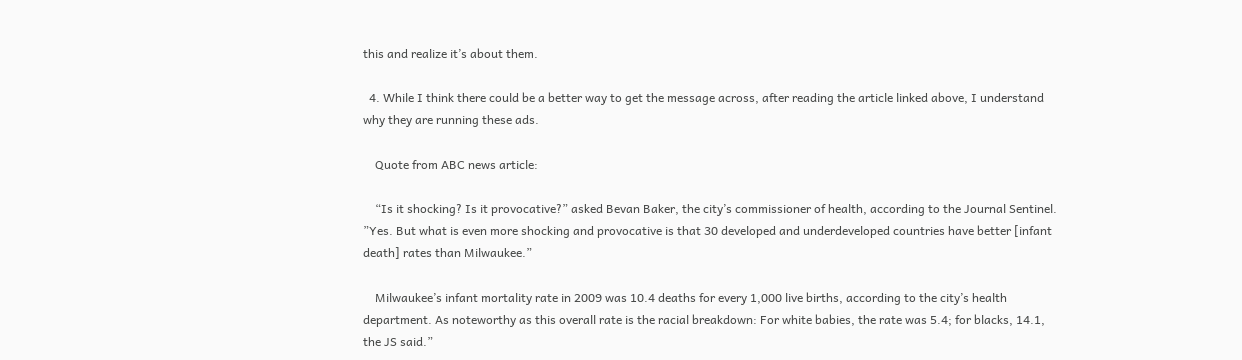this and realize it’s about them.

  4. While I think there could be a better way to get the message across, after reading the article linked above, I understand why they are running these ads.

    Quote from ABC news article:

    “Is it shocking? Is it provocative?” asked Bevan Baker, the city’s commissioner of health, according to the Journal Sentinel. ”Yes. But what is even more shocking and provocative is that 30 developed and underdeveloped countries have better [infant death] rates than Milwaukee.”

    Milwaukee’s infant mortality rate in 2009 was 10.4 deaths for every 1,000 live births, according to the city’s health department. As noteworthy as this overall rate is the racial breakdown: For white babies, the rate was 5.4; for blacks, 14.1, the JS said.”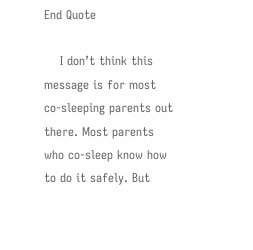End Quote

    I don’t think this message is for most co-sleeping parents out there. Most parents who co-sleep know how to do it safely. But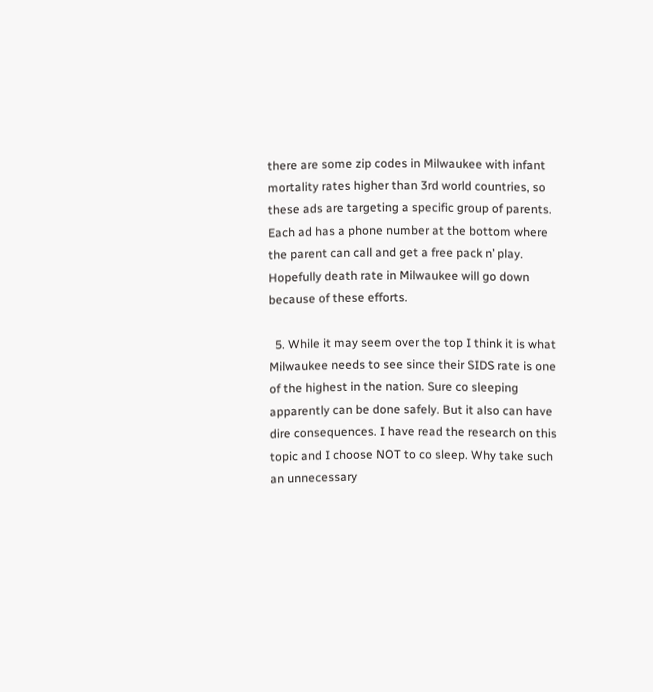there are some zip codes in Milwaukee with infant mortality rates higher than 3rd world countries, so these ads are targeting a specific group of parents. Each ad has a phone number at the bottom where the parent can call and get a free pack n’ play. Hopefully death rate in Milwaukee will go down because of these efforts.

  5. While it may seem over the top I think it is what Milwaukee needs to see since their SIDS rate is one of the highest in the nation. Sure co sleeping apparently can be done safely. But it also can have dire consequences. I have read the research on this topic and I choose NOT to co sleep. Why take such an unnecessary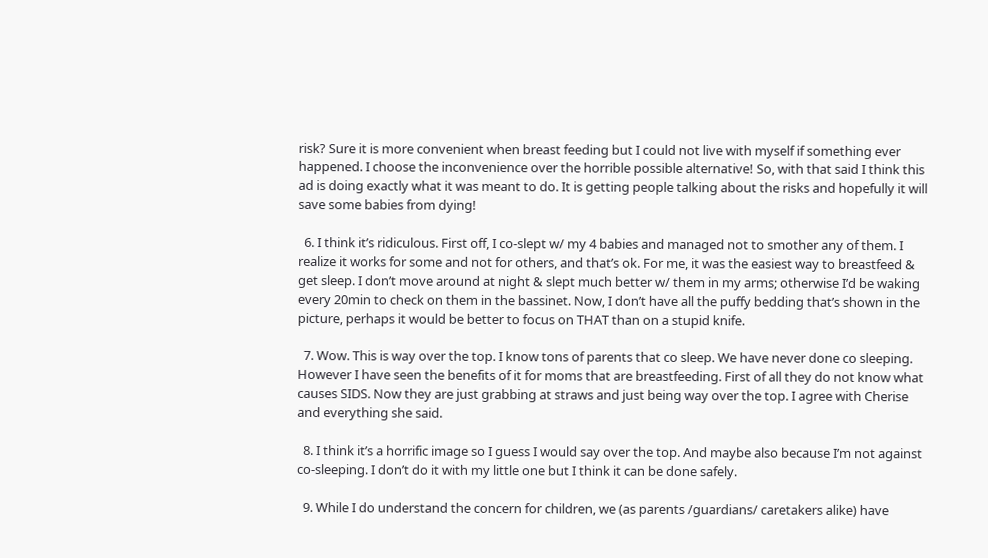risk? Sure it is more convenient when breast feeding but I could not live with myself if something ever happened. I choose the inconvenience over the horrible possible alternative! So, with that said I think this ad is doing exactly what it was meant to do. It is getting people talking about the risks and hopefully it will save some babies from dying!

  6. I think it’s ridiculous. First off, I co-slept w/ my 4 babies and managed not to smother any of them. I realize it works for some and not for others, and that’s ok. For me, it was the easiest way to breastfeed & get sleep. I don’t move around at night & slept much better w/ them in my arms; otherwise I’d be waking every 20min to check on them in the bassinet. Now, I don’t have all the puffy bedding that’s shown in the picture, perhaps it would be better to focus on THAT than on a stupid knife.

  7. Wow. This is way over the top. I know tons of parents that co sleep. We have never done co sleeping. However I have seen the benefits of it for moms that are breastfeeding. First of all they do not know what causes SIDS. Now they are just grabbing at straws and just being way over the top. I agree with Cherise and everything she said.

  8. I think it’s a horrific image so I guess I would say over the top. And maybe also because I’m not against co-sleeping. I don’t do it with my little one but I think it can be done safely.

  9. While I do understand the concern for children, we (as parents /guardians/ caretakers alike) have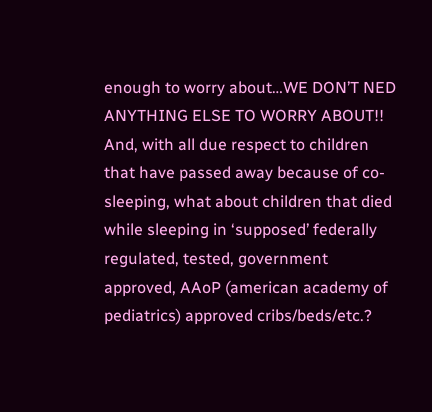enough to worry about…WE DON’T NED ANYTHING ELSE TO WORRY ABOUT!! And, with all due respect to children that have passed away because of co-sleeping, what about children that died while sleeping in ‘supposed’ federally regulated, tested, government approved, AAoP (american academy of pediatrics) approved cribs/beds/etc.?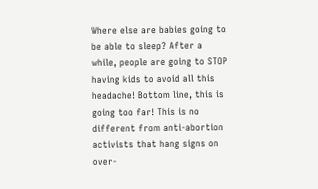Where else are babies going to be able to sleep? After a while, people are going to STOP having kids to avoid all this headache! Bottom line, this is going too far! This is no different from anti-abortion activists that hang signs on over-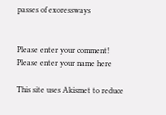passes of exoressways


Please enter your comment!
Please enter your name here

This site uses Akismet to reduce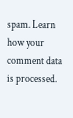spam. Learn how your comment data is processed.